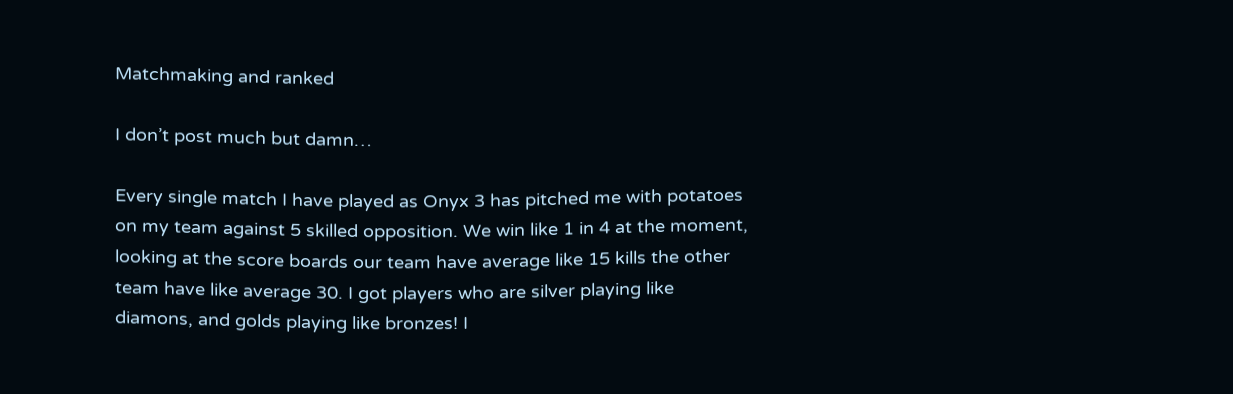Matchmaking and ranked

I don’t post much but damn…

Every single match I have played as Onyx 3 has pitched me with potatoes on my team against 5 skilled opposition. We win like 1 in 4 at the moment, looking at the score boards our team have average like 15 kills the other team have like average 30. I got players who are silver playing like diamons, and golds playing like bronzes! I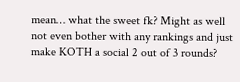mean… what the sweet fk? Might as well not even bother with any rankings and just make KOTH a social 2 out of 3 rounds?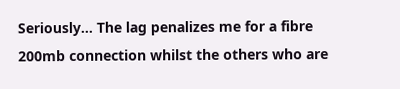Seriously… The lag penalizes me for a fibre 200mb connection whilst the others who are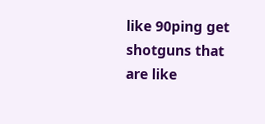like 90ping get shotguns that are like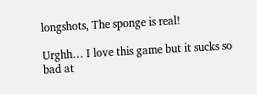longshots, The sponge is real!

Urghh… I love this game but it sucks so bad at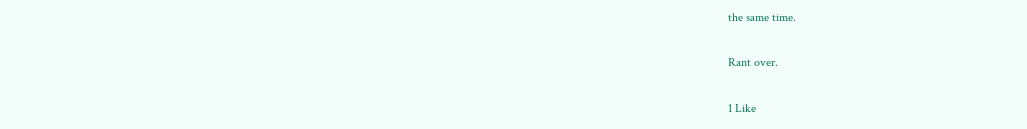the same time.

Rant over.

1 Like